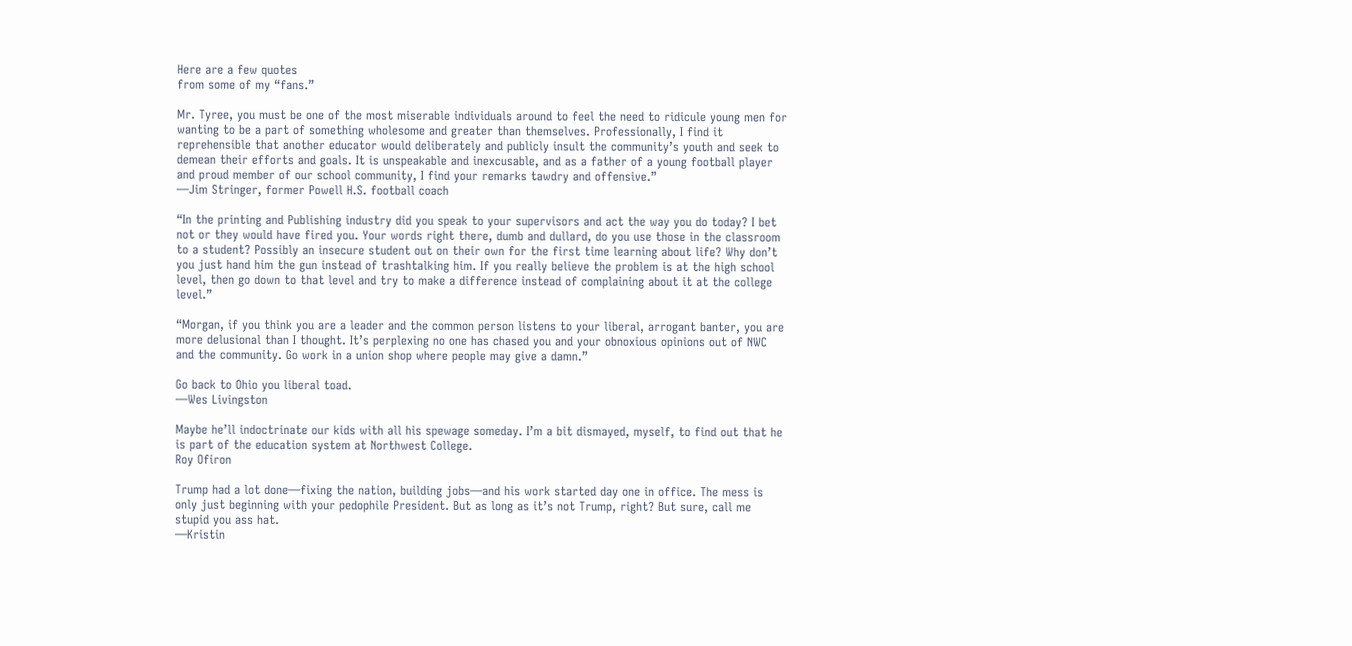Here are a few quotes
from some of my “fans.”

Mr. Tyree, you must be one of the most miserable individuals around to feel the need to ridicule young men for wanting to be a part of something wholesome and greater than themselves. Professionally, I find it reprehensible that another educator would deliberately and publicly insult the community’s youth and seek to demean their efforts and goals. It is unspeakable and inexcusable, and as a father of a young football player and proud member of our school community, I find your remarks tawdry and offensive.”
—Jim Stringer, former Powell H.S. football coach

“In the printing and Publishing industry did you speak to your supervisors and act the way you do today? I bet not or they would have fired you. Your words right there, dumb and dullard, do you use those in the classroom to a student? Possibly an insecure student out on their own for the first time learning about life? Why don’t you just hand him the gun instead of trashtalking him. If you really believe the problem is at the high school level, then go down to that level and try to make a difference instead of complaining about it at the college level.”

“Morgan, if you think you are a leader and the common person listens to your liberal, arrogant banter, you are more delusional than I thought. It’s perplexing no one has chased you and your obnoxious opinions out of NWC and the community. Go work in a union shop where people may give a damn.”

Go back to Ohio you liberal toad.
—Wes Livingston

Maybe he’ll indoctrinate our kids with all his spewage someday. I’m a bit dismayed, myself, to find out that he is part of the education system at Northwest College.
Roy Ofiron

Trump had a lot done—fixing the nation, building jobs—and his work started day one in office. The mess is only just beginning with your pedophile President. But as long as it’s not Trump, right? But sure, call me stupid you ass hat.
—Kristin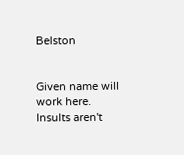Belston


Given name will work here.
Insults aren't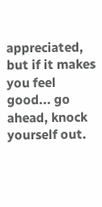appreciated, but if it makes you feel good... go ahead, knock yourself out.